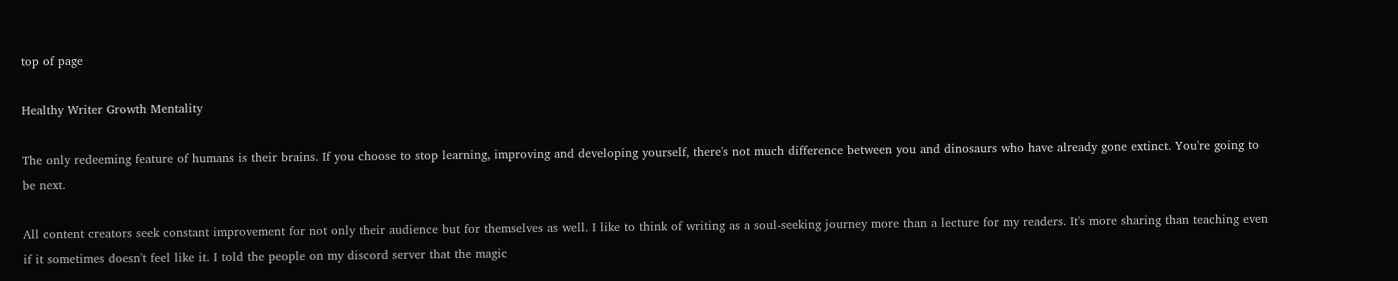top of page

Healthy Writer Growth Mentality

The only redeeming feature of humans is their brains. If you choose to stop learning, improving and developing yourself, there's not much difference between you and dinosaurs who have already gone extinct. You're going to be next.

All content creators seek constant improvement for not only their audience but for themselves as well. I like to think of writing as a soul-seeking journey more than a lecture for my readers. It's more sharing than teaching even if it sometimes doesn't feel like it. I told the people on my discord server that the magic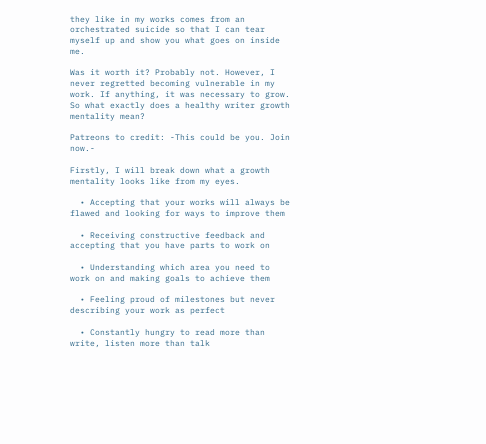they like in my works comes from an orchestrated suicide so that I can tear myself up and show you what goes on inside me.

Was it worth it? Probably not. However, I never regretted becoming vulnerable in my work. If anything, it was necessary to grow. So what exactly does a healthy writer growth mentality mean?

Patreons to credit: -This could be you. Join now.-

Firstly, I will break down what a growth mentality looks like from my eyes.

  • Accepting that your works will always be flawed and looking for ways to improve them

  • Receiving constructive feedback and accepting that you have parts to work on

  • Understanding which area you need to work on and making goals to achieve them

  • Feeling proud of milestones but never describing your work as perfect

  • Constantly hungry to read more than write, listen more than talk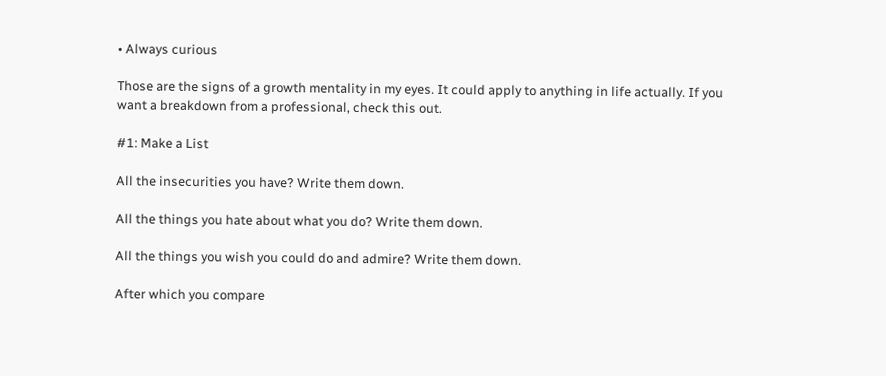• Always curious

Those are the signs of a growth mentality in my eyes. It could apply to anything in life actually. If you want a breakdown from a professional, check this out.

#1: Make a List

All the insecurities you have? Write them down.

All the things you hate about what you do? Write them down.

All the things you wish you could do and admire? Write them down.

After which you compare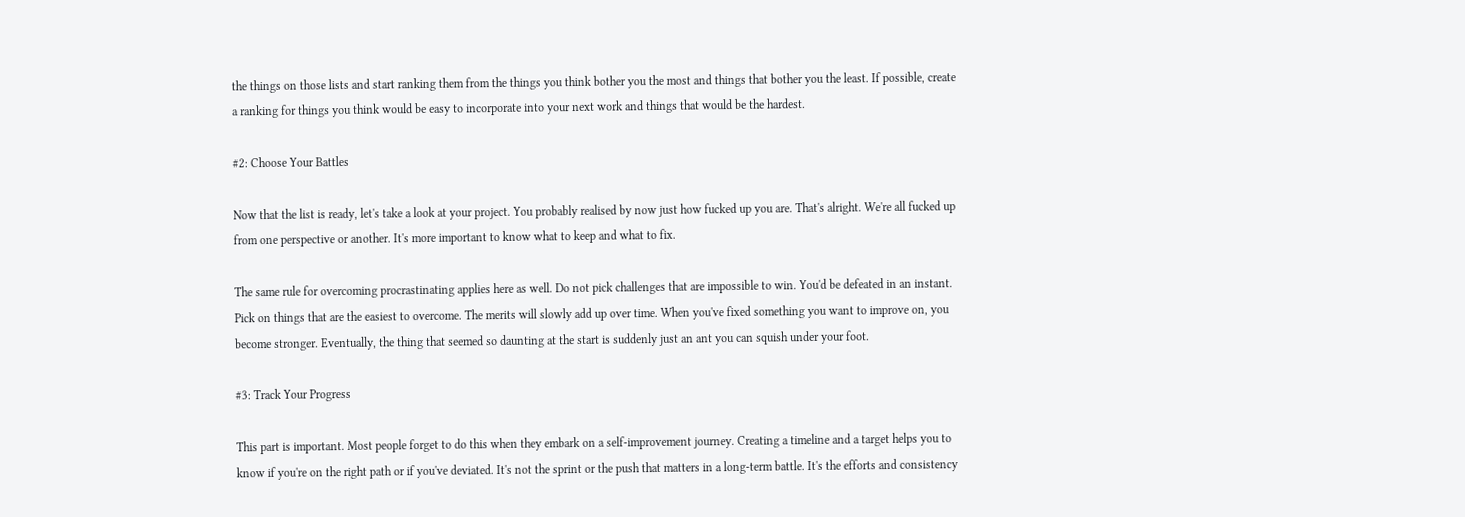the things on those lists and start ranking them from the things you think bother you the most and things that bother you the least. If possible, create a ranking for things you think would be easy to incorporate into your next work and things that would be the hardest.

#2: Choose Your Battles

Now that the list is ready, let's take a look at your project. You probably realised by now just how fucked up you are. That's alright. We're all fucked up from one perspective or another. It's more important to know what to keep and what to fix.

The same rule for overcoming procrastinating applies here as well. Do not pick challenges that are impossible to win. You'd be defeated in an instant. Pick on things that are the easiest to overcome. The merits will slowly add up over time. When you've fixed something you want to improve on, you become stronger. Eventually, the thing that seemed so daunting at the start is suddenly just an ant you can squish under your foot.

#3: Track Your Progress

This part is important. Most people forget to do this when they embark on a self-improvement journey. Creating a timeline and a target helps you to know if you're on the right path or if you've deviated. It's not the sprint or the push that matters in a long-term battle. It's the efforts and consistency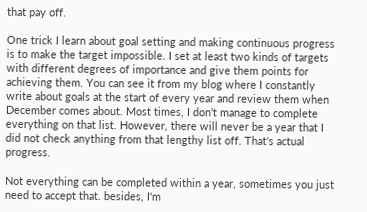that pay off.

One trick I learn about goal setting and making continuous progress is to make the target impossible. I set at least two kinds of targets with different degrees of importance and give them points for achieving them. You can see it from my blog where I constantly write about goals at the start of every year and review them when December comes about. Most times, I don't manage to complete everything on that list. However, there will never be a year that I did not check anything from that lengthy list off. That's actual progress.

Not everything can be completed within a year, sometimes you just need to accept that. besides, I'm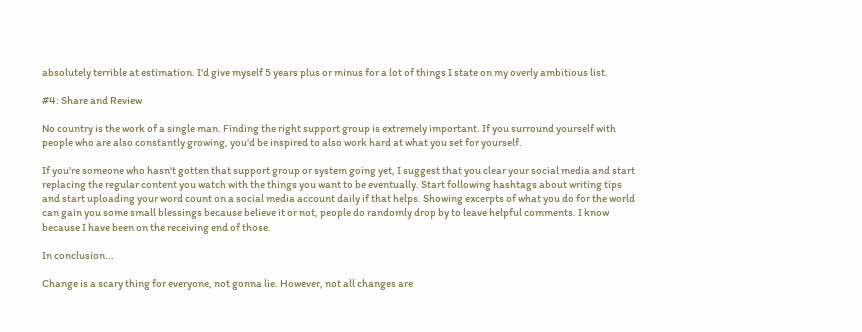absolutely terrible at estimation. I'd give myself 5 years plus or minus for a lot of things I state on my overly ambitious list.

#4: Share and Review

No country is the work of a single man. Finding the right support group is extremely important. If you surround yourself with people who are also constantly growing, you'd be inspired to also work hard at what you set for yourself.

If you're someone who hasn't gotten that support group or system going yet, I suggest that you clear your social media and start replacing the regular content you watch with the things you want to be eventually. Start following hashtags about writing tips and start uploading your word count on a social media account daily if that helps. Showing excerpts of what you do for the world can gain you some small blessings because believe it or not, people do randomly drop by to leave helpful comments. I know because I have been on the receiving end of those.

In conclusion...

Change is a scary thing for everyone, not gonna lie. However, not all changes are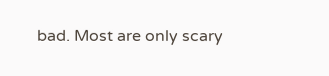bad. Most are only scary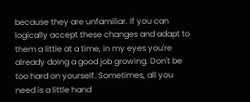because they are unfamiliar. If you can logically accept these changes and adapt to them a little at a time, in my eyes you're already doing a good job growing. Don't be too hard on yourself. Sometimes, all you need is a little hand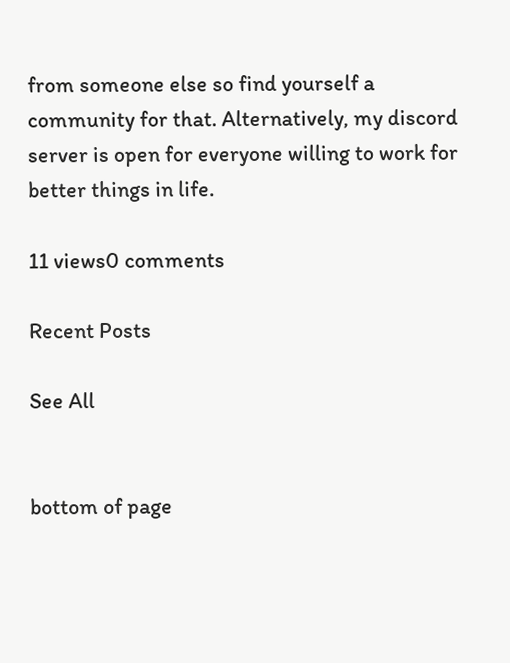from someone else so find yourself a community for that. Alternatively, my discord server is open for everyone willing to work for better things in life.

11 views0 comments

Recent Posts

See All


bottom of page